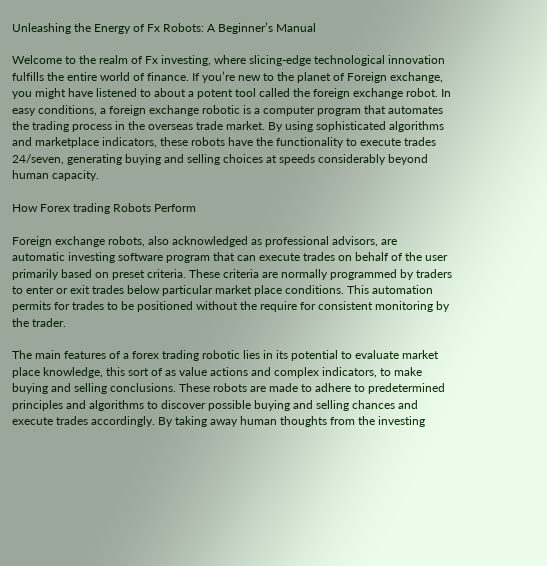Unleashing the Energy of Fx Robots: A Beginner’s Manual

Welcome to the realm of Fx investing, where slicing-edge technological innovation fulfills the entire world of finance. If you’re new to the planet of Foreign exchange, you might have listened to about a potent tool called the foreign exchange robot. In easy conditions, a foreign exchange robotic is a computer program that automates the trading process in the overseas trade market. By using sophisticated algorithms and marketplace indicators, these robots have the functionality to execute trades 24/seven, generating buying and selling choices at speeds considerably beyond human capacity.

How Forex trading Robots Perform

Foreign exchange robots, also acknowledged as professional advisors, are automatic investing software program that can execute trades on behalf of the user primarily based on preset criteria. These criteria are normally programmed by traders to enter or exit trades below particular market place conditions. This automation permits for trades to be positioned without the require for consistent monitoring by the trader.

The main features of a forex trading robotic lies in its potential to evaluate market place knowledge, this sort of as value actions and complex indicators, to make buying and selling conclusions. These robots are made to adhere to predetermined principles and algorithms to discover possible buying and selling chances and execute trades accordingly. By taking away human thoughts from the investing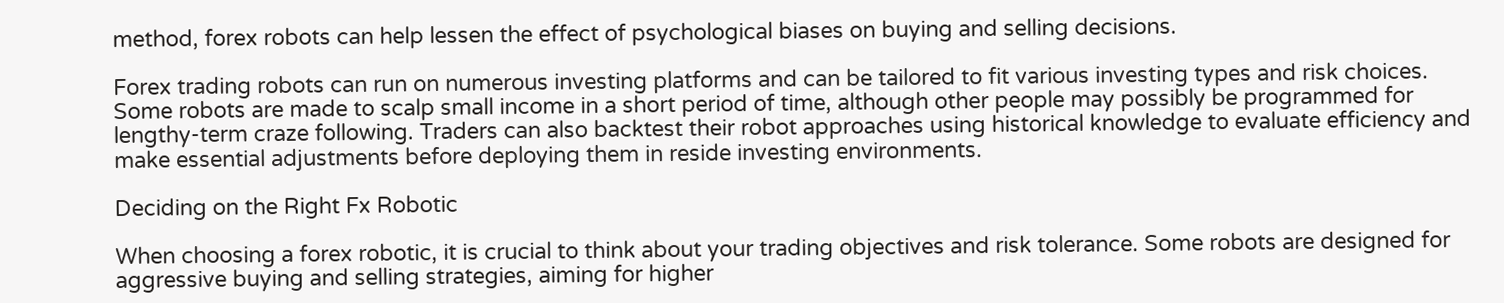method, forex robots can help lessen the effect of psychological biases on buying and selling decisions.

Forex trading robots can run on numerous investing platforms and can be tailored to fit various investing types and risk choices. Some robots are made to scalp small income in a short period of time, although other people may possibly be programmed for lengthy-term craze following. Traders can also backtest their robot approaches using historical knowledge to evaluate efficiency and make essential adjustments before deploying them in reside investing environments.

Deciding on the Right Fx Robotic

When choosing a forex robotic, it is crucial to think about your trading objectives and risk tolerance. Some robots are designed for aggressive buying and selling strategies, aiming for higher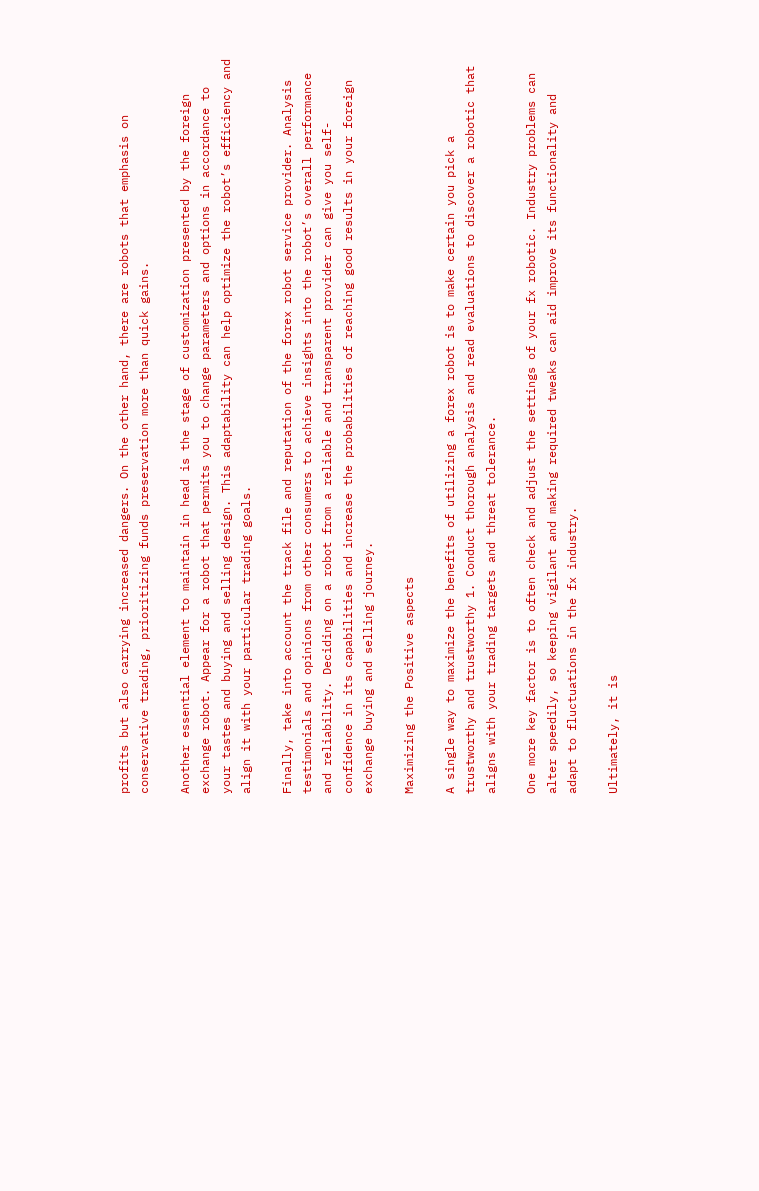profits but also carrying increased dangers. On the other hand, there are robots that emphasis on conservative trading, prioritizing funds preservation more than quick gains.

Another essential element to maintain in head is the stage of customization presented by the foreign exchange robot. Appear for a robot that permits you to change parameters and options in accordance to your tastes and buying and selling design. This adaptability can help optimize the robot’s efficiency and align it with your particular trading goals.

Finally, take into account the track file and reputation of the forex robot service provider. Analysis testimonials and opinions from other consumers to achieve insights into the robot’s overall performance and reliability. Deciding on a robot from a reliable and transparent provider can give you self-confidence in its capabilities and increase the probabilities of reaching good results in your foreign exchange buying and selling journey.

Maximizing the Positive aspects

A single way to maximize the benefits of utilizing a forex robot is to make certain you pick a trustworthy and trustworthy 1. Conduct thorough analysis and read evaluations to discover a robotic that aligns with your trading targets and threat tolerance.

One more key factor is to often check and adjust the settings of your fx robotic. Industry problems can alter speedily, so keeping vigilant and making required tweaks can aid improve its functionality and adapt to fluctuations in the fx industry.

Ultimately, it is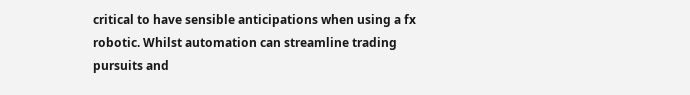critical to have sensible anticipations when using a fx robotic. Whilst automation can streamline trading pursuits and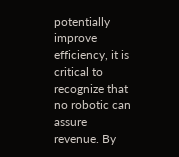potentially improve efficiency, it is critical to recognize that no robotic can assure revenue. By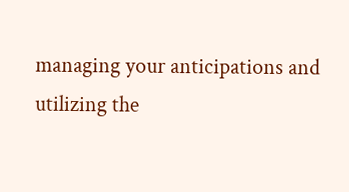managing your anticipations and utilizing the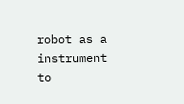robot as a instrument to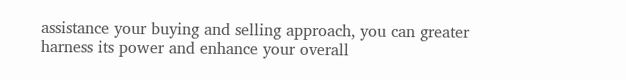assistance your buying and selling approach, you can greater harness its power and enhance your overall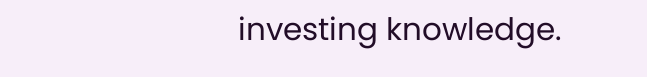investing knowledge.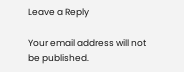Leave a Reply

Your email address will not be published.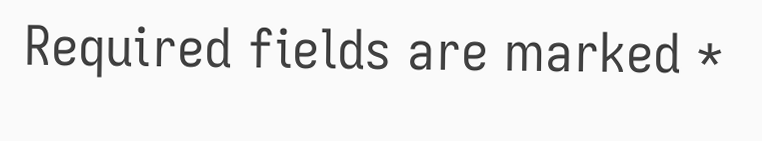Required fields are marked *